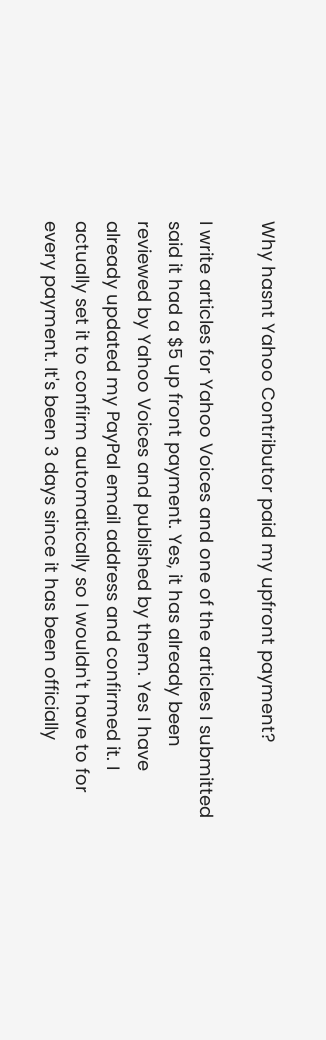Why hasnt Yahoo Contributor paid my upfront payment?

I write articles for Yahoo Voices and one of the articles I submitted said it had a $5 up front payment. Yes, it has already been reviewed by Yahoo Voices and published by them. Yes I have already updated my PayPal email address and confirmed it. I actually set it to confirm automatically so I wouldn't have to for every payment. It's been 3 days since it has been officially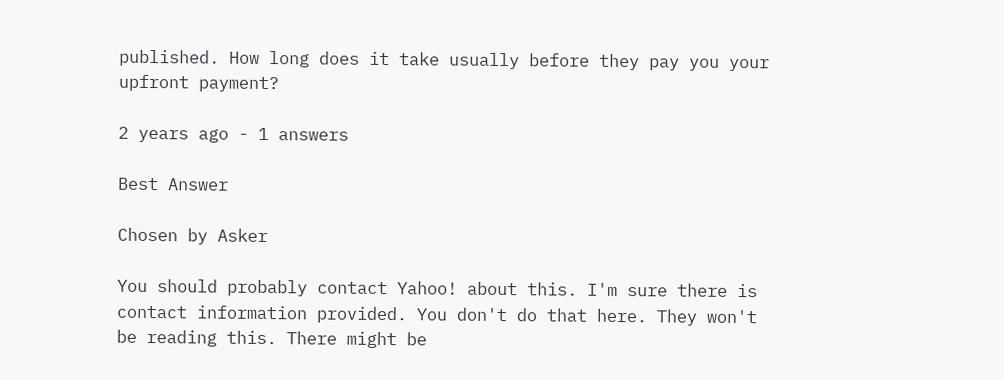published. How long does it take usually before they pay you your upfront payment?

2 years ago - 1 answers

Best Answer

Chosen by Asker

You should probably contact Yahoo! about this. I'm sure there is contact information provided. You don't do that here. They won't be reading this. There might be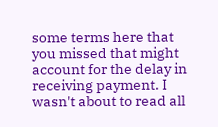some terms here that you missed that might account for the delay in receiving payment. I wasn't about to read all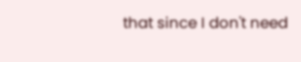that since I don't need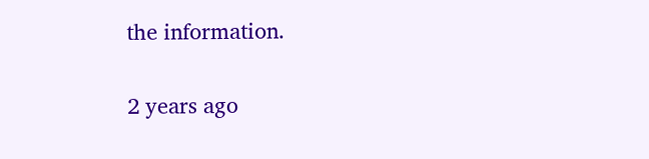the information.

2 years ago